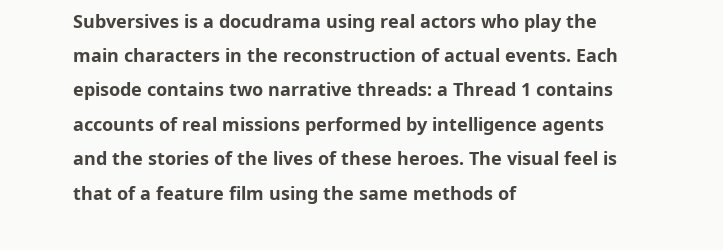Subversives is a docudrama using real actors who play the main characters in the reconstruction of actual events. Each episode contains two narrative threads: a Thread 1 contains accounts of real missions performed by intelligence agents and the stories of the lives of these heroes. The visual feel is that of a feature film using the same methods of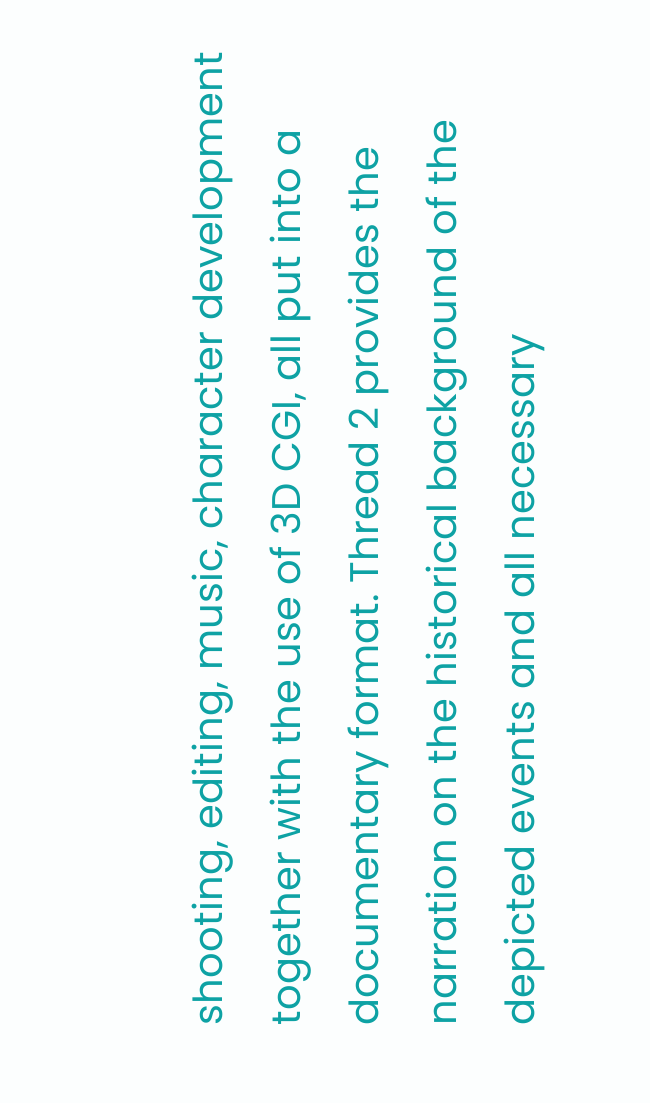shooting, editing, music, character development together with the use of 3D CGI, all put into a documentary format. Thread 2 provides the narration on the historical background of the depicted events and all necessary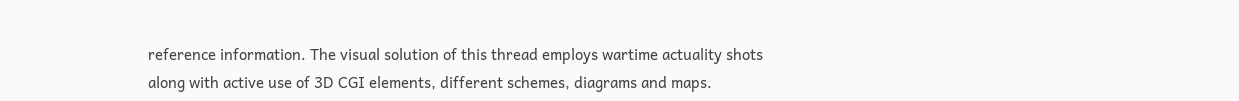reference information. The visual solution of this thread employs wartime actuality shots along with active use of 3D CGI elements, different schemes, diagrams and maps.